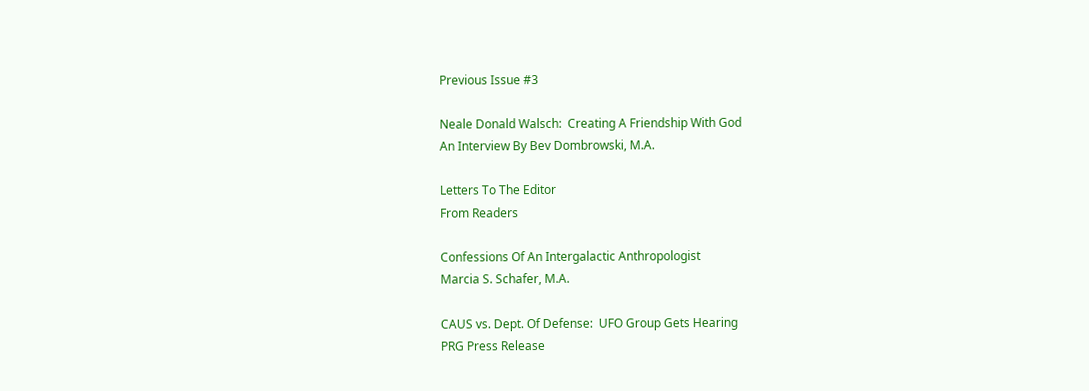Previous Issue #3

Neale Donald Walsch:  Creating A Friendship With God
An Interview By Bev Dombrowski, M.A.

Letters To The Editor
From Readers

Confessions Of An Intergalactic Anthropologist
Marcia S. Schafer, M.A.

CAUS vs. Dept. Of Defense:  UFO Group Gets Hearing
PRG Press Release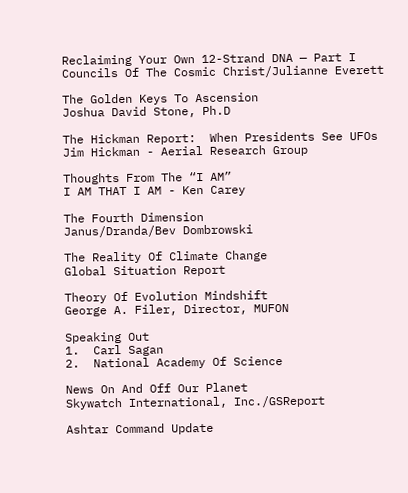Reclaiming Your Own 12-Strand DNA — Part I
Councils Of The Cosmic Christ/Julianne Everett

The Golden Keys To Ascension
Joshua David Stone, Ph.D

The Hickman Report:  When Presidents See UFOs
Jim Hickman - Aerial Research Group

Thoughts From The “I AM”
I AM THAT I AM - Ken Carey

The Fourth Dimension
Janus/Dranda/Bev Dombrowski

The Reality Of Climate Change
Global Situation Report

Theory Of Evolution Mindshift
George A. Filer, Director, MUFON

Speaking Out
1.  Carl Sagan
2.  National Academy Of Science

News On And Off Our Planet
Skywatch International, Inc./GSReport

Ashtar Command Update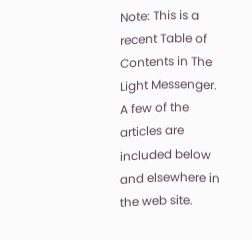Note: This is a recent Table of Contents in The Light Messenger. A few of the articles are included below and elsewhere in the web site.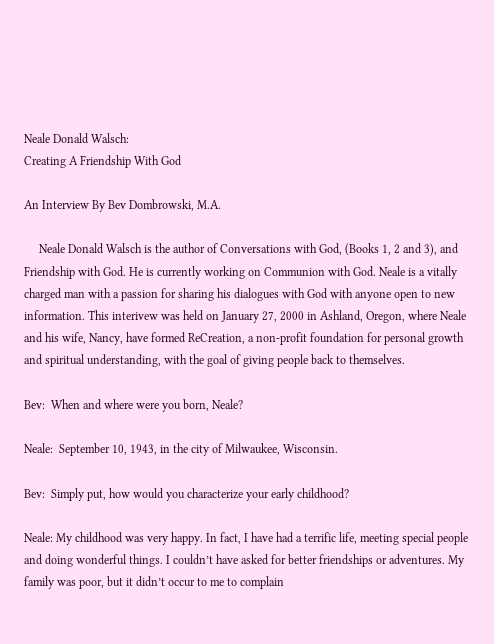Neale Donald Walsch:
Creating A Friendship With God

An Interview By Bev Dombrowski, M.A.

     Neale Donald Walsch is the author of Conversations with God, (Books 1, 2 and 3), and Friendship with God. He is currently working on Communion with God. Neale is a vitally charged man with a passion for sharing his dialogues with God with anyone open to new information. This interivew was held on January 27, 2000 in Ashland, Oregon, where Neale and his wife, Nancy, have formed ReCreation, a non-profit foundation for personal growth and spiritual understanding, with the goal of giving people back to themselves.

Bev:  When and where were you born, Neale?

Neale:  September 10, 1943, in the city of Milwaukee, Wisconsin.

Bev:  Simply put, how would you characterize your early childhood?

Neale: My childhood was very happy. In fact, I have had a terrific life, meeting special people and doing wonderful things. I couldn’t have asked for better friendships or adventures. My family was poor, but it didn’t occur to me to complain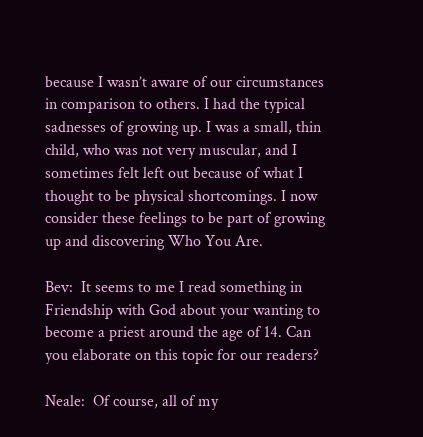because I wasn’t aware of our circumstances in comparison to others. I had the typical sadnesses of growing up. I was a small, thin child, who was not very muscular, and I sometimes felt left out because of what I thought to be physical shortcomings. I now consider these feelings to be part of growing up and discovering Who You Are.

Bev:  It seems to me I read something in Friendship with God about your wanting to become a priest around the age of 14. Can you elaborate on this topic for our readers?

Neale:  Of course, all of my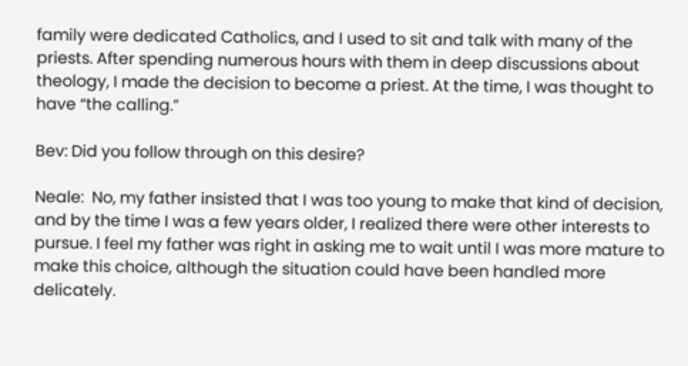family were dedicated Catholics, and I used to sit and talk with many of the priests. After spending numerous hours with them in deep discussions about theology, I made the decision to become a priest. At the time, I was thought to have “the calling.”

Bev: Did you follow through on this desire?

Neale:  No, my father insisted that I was too young to make that kind of decision, and by the time I was a few years older, I realized there were other interests to pursue. I feel my father was right in asking me to wait until I was more mature to make this choice, although the situation could have been handled more delicately.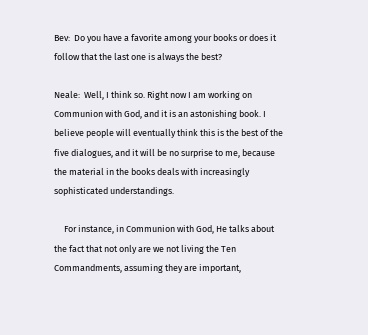Bev:  Do you have a favorite among your books or does it follow that the last one is always the best?

Neale:  Well, I think so. Right now I am working on Communion with God, and it is an astonishing book. I believe people will eventually think this is the best of the five dialogues, and it will be no surprise to me, because the material in the books deals with increasingly sophisticated understandings.

     For instance, in Communion with God, He talks about the fact that not only are we not living the Ten Commandments, assuming they are important,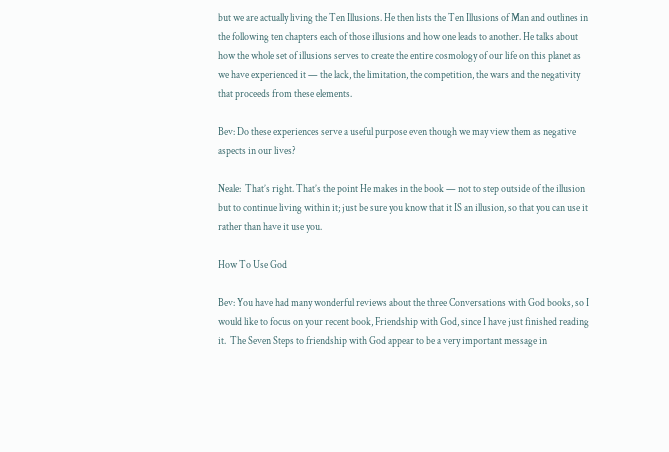but we are actually living the Ten Illusions. He then lists the Ten Illusions of Man and outlines in the following ten chapters each of those illusions and how one leads to another. He talks about how the whole set of illusions serves to create the entire cosmology of our life on this planet as we have experienced it — the lack, the limitation, the competition, the wars and the negativity that proceeds from these elements.

Bev: Do these experiences serve a useful purpose even though we may view them as negative aspects in our lives?

Neale:  That’s right. That’s the point He makes in the book — not to step outside of the illusion but to continue living within it; just be sure you know that it IS an illusion, so that you can use it rather than have it use you.

How To Use God

Bev: You have had many wonderful reviews about the three Conversations with God books, so I would like to focus on your recent book, Friendship with God, since I have just finished reading it.  The Seven Steps to friendship with God appear to be a very important message in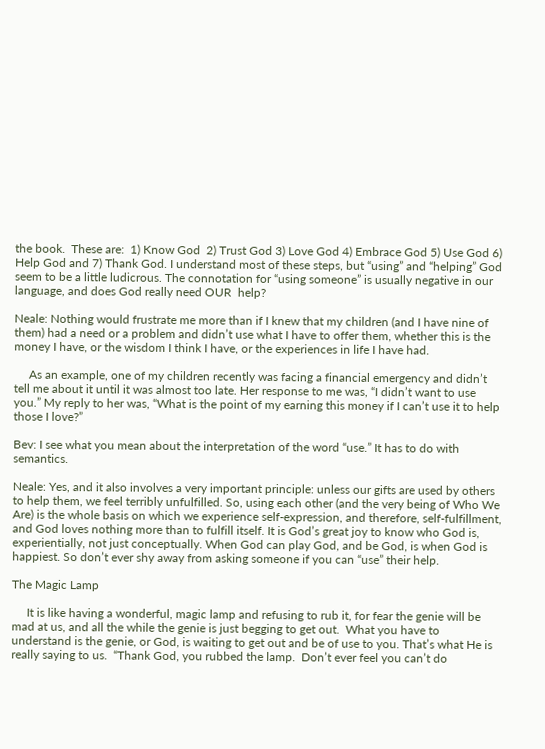the book.  These are:  1) Know God  2) Trust God 3) Love God 4) Embrace God 5) Use God 6) Help God and 7) Thank God. I understand most of these steps, but “using” and “helping” God seem to be a little ludicrous. The connotation for “using someone” is usually negative in our language, and does God really need OUR  help?

Neale: Nothing would frustrate me more than if I knew that my children (and I have nine of them) had a need or a problem and didn’t use what I have to offer them, whether this is the money I have, or the wisdom I think I have, or the experiences in life I have had.

     As an example, one of my children recently was facing a financial emergency and didn’t tell me about it until it was almost too late. Her response to me was, “I didn’t want to use you.” My reply to her was, “What is the point of my earning this money if I can’t use it to help those I love?”

Bev: I see what you mean about the interpretation of the word “use.” It has to do with semantics.

Neale: Yes, and it also involves a very important principle: unless our gifts are used by others to help them, we feel terribly unfulfilled. So, using each other (and the very being of Who We Are) is the whole basis on which we experience self-expression, and therefore, self-fulfillment, and God loves nothing more than to fulfill itself. It is God’s great joy to know who God is, experientially, not just conceptually. When God can play God, and be God, is when God is happiest. So don’t ever shy away from asking someone if you can “use” their help.

The Magic Lamp

     It is like having a wonderful, magic lamp and refusing to rub it, for fear the genie will be mad at us, and all the while the genie is just begging to get out.  What you have to understand is the genie, or God, is waiting to get out and be of use to you. That’s what He is really saying to us.  “Thank God, you rubbed the lamp.  Don’t ever feel you can’t do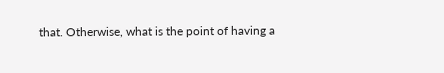that. Otherwise, what is the point of having a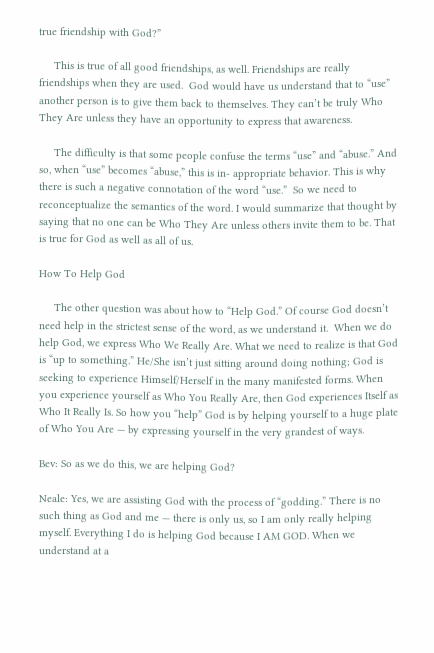true friendship with God?”

     This is true of all good friendships, as well. Friendships are really friendships when they are used.  God would have us understand that to “use” another person is to give them back to themselves. They can’t be truly Who They Are unless they have an opportunity to express that awareness.

     The difficulty is that some people confuse the terms “use” and “abuse.” And so, when “use” becomes “abuse,” this is in- appropriate behavior. This is why there is such a negative connotation of the word “use.”  So we need to reconceptualize the semantics of the word. I would summarize that thought by saying that no one can be Who They Are unless others invite them to be. That is true for God as well as all of us.

How To Help God

     The other question was about how to “Help God.” Of course God doesn’t need help in the strictest sense of the word, as we understand it.  When we do help God, we express Who We Really Are. What we need to realize is that God is “up to something.” He/She isn’t just sitting around doing nothing; God is seeking to experience Himself/Herself in the many manifested forms. When you experience yourself as Who You Really Are, then God experiences Itself as Who It Really Is. So how you “help” God is by helping yourself to a huge plate of Who You Are — by expressing yourself in the very grandest of ways.

Bev: So as we do this, we are helping God?

Neale: Yes, we are assisting God with the process of “godding.” There is no such thing as God and me — there is only us, so I am only really helping myself. Everything I do is helping God because I AM GOD. When we understand at a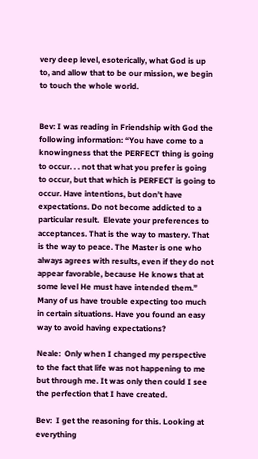very deep level, esoterically, what God is up to, and allow that to be our mission, we begin to touch the whole world.


Bev: I was reading in Friendship with God the following information: “You have come to a knowingness that the PERFECT thing is going to occur. . . not that what you prefer is going to occur, but that which is PERFECT is going to occur. Have intentions, but don’t have expectations. Do not become addicted to a particular result.  Elevate your preferences to acceptances. That is the way to mastery. That is the way to peace. The Master is one who always agrees with results, even if they do not appear favorable, because He knows that at some level He must have intended them.” Many of us have trouble expecting too much in certain situations. Have you found an easy way to avoid having expectations?

Neale:  Only when I changed my perspective to the fact that life was not happening to me but through me. It was only then could I see the perfection that I have created.

Bev:  I get the reasoning for this. Looking at everything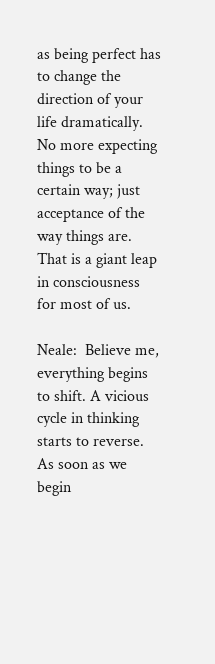as being perfect has to change the direction of your life dramatically. No more expecting things to be a certain way; just acceptance of the way things are. That is a giant leap in consciousness for most of us.

Neale:  Believe me, everything begins to shift. A vicious cycle in thinking starts to reverse. As soon as we begin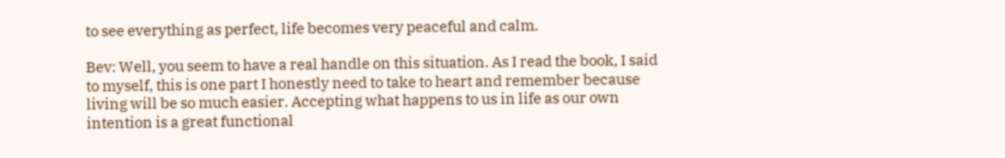to see everything as perfect, life becomes very peaceful and calm.

Bev: Well, you seem to have a real handle on this situation. As I read the book, I said to myself, this is one part I honestly need to take to heart and remember because living will be so much easier. Accepting what happens to us in life as our own intention is a great functional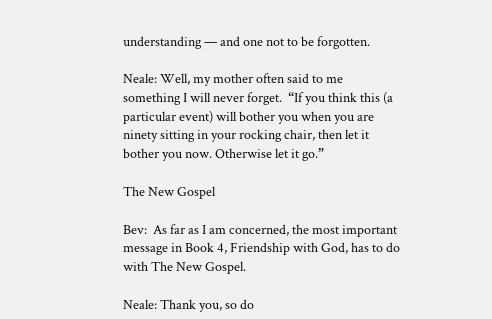understanding — and one not to be forgotten.

Neale: Well, my mother often said to me something I will never forget.  “If you think this (a particular event) will bother you when you are ninety sitting in your rocking chair, then let it bother you now. Otherwise let it go.”

The New Gospel

Bev:  As far as I am concerned, the most important message in Book 4, Friendship with God, has to do with The New Gospel.

Neale: Thank you, so do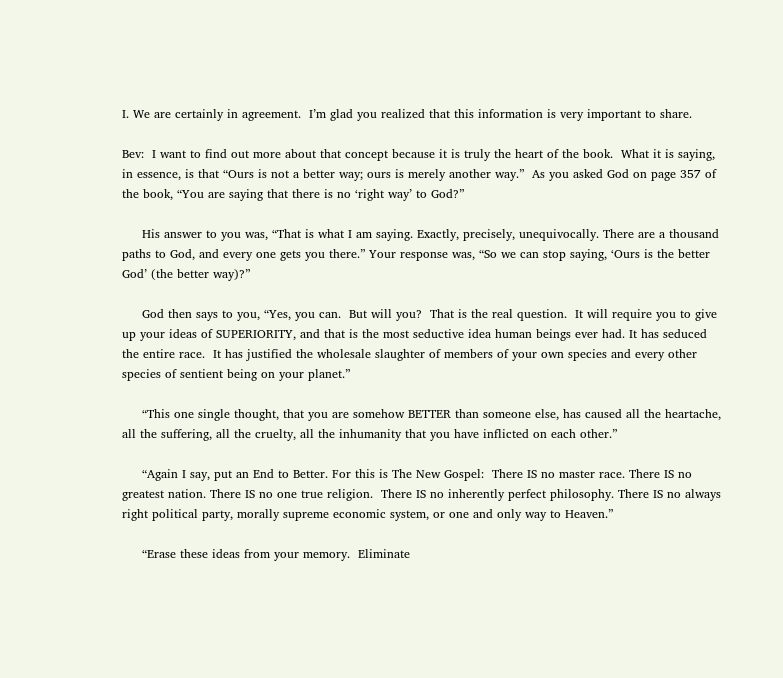I. We are certainly in agreement.  I’m glad you realized that this information is very important to share.

Bev:  I want to find out more about that concept because it is truly the heart of the book.  What it is saying, in essence, is that “Ours is not a better way; ours is merely another way.”  As you asked God on page 357 of the book, “You are saying that there is no ‘right way’ to God?”

     His answer to you was, “That is what I am saying. Exactly, precisely, unequivocally. There are a thousand paths to God, and every one gets you there.” Your response was, “So we can stop saying, ‘Ours is the better God’ (the better way)?”

     God then says to you, “Yes, you can.  But will you?  That is the real question.  It will require you to give up your ideas of SUPERIORITY, and that is the most seductive idea human beings ever had. It has seduced the entire race.  It has justified the wholesale slaughter of members of your own species and every other species of sentient being on your planet.”

     “This one single thought, that you are somehow BETTER than someone else, has caused all the heartache, all the suffering, all the cruelty, all the inhumanity that you have inflicted on each other.”

     “Again I say, put an End to Better. For this is The New Gospel:  There IS no master race. There IS no greatest nation. There IS no one true religion.  There IS no inherently perfect philosophy. There IS no always right political party, morally supreme economic system, or one and only way to Heaven.”

     “Erase these ideas from your memory.  Eliminate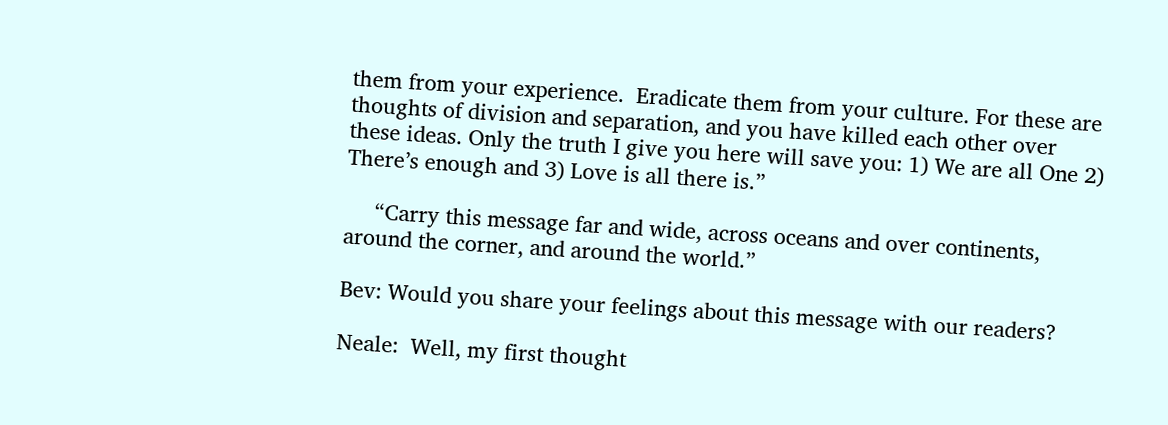them from your experience.  Eradicate them from your culture. For these are thoughts of division and separation, and you have killed each other over these ideas. Only the truth I give you here will save you: 1) We are all One 2) There’s enough and 3) Love is all there is.”

     “Carry this message far and wide, across oceans and over continents, around the corner, and around the world.”

Bev: Would you share your feelings about this message with our readers?

Neale:  Well, my first thought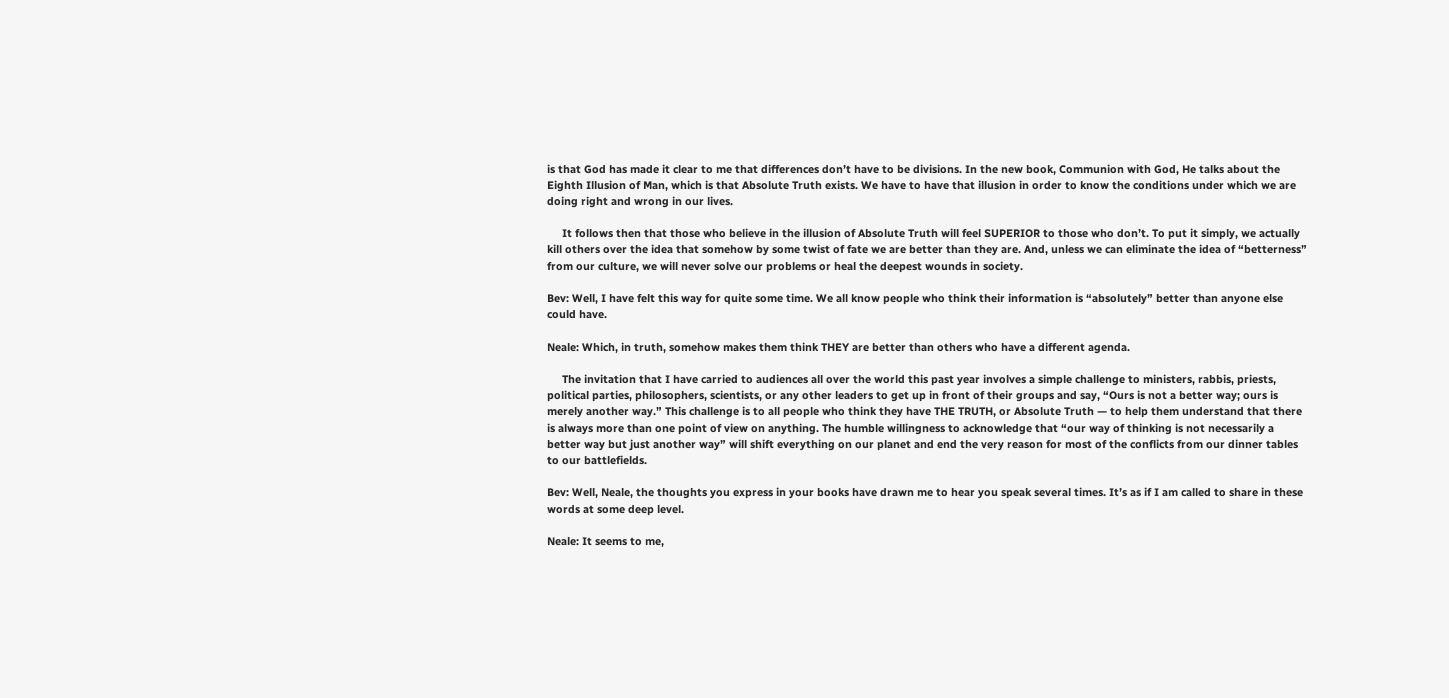is that God has made it clear to me that differences don’t have to be divisions. In the new book, Communion with God, He talks about the Eighth Illusion of Man, which is that Absolute Truth exists. We have to have that illusion in order to know the conditions under which we are doing right and wrong in our lives.

     It follows then that those who believe in the illusion of Absolute Truth will feel SUPERIOR to those who don’t. To put it simply, we actually kill others over the idea that somehow by some twist of fate we are better than they are. And, unless we can eliminate the idea of “betterness” from our culture, we will never solve our problems or heal the deepest wounds in society.

Bev: Well, I have felt this way for quite some time. We all know people who think their information is “absolutely” better than anyone else could have.

Neale: Which, in truth, somehow makes them think THEY are better than others who have a different agenda.

     The invitation that I have carried to audiences all over the world this past year involves a simple challenge to ministers, rabbis, priests, political parties, philosophers, scientists, or any other leaders to get up in front of their groups and say, “Ours is not a better way; ours is merely another way.” This challenge is to all people who think they have THE TRUTH, or Absolute Truth — to help them understand that there is always more than one point of view on anything. The humble willingness to acknowledge that “our way of thinking is not necessarily a better way but just another way” will shift everything on our planet and end the very reason for most of the conflicts from our dinner tables to our battlefields.

Bev: Well, Neale, the thoughts you express in your books have drawn me to hear you speak several times. It’s as if I am called to share in these words at some deep level.

Neale: It seems to me,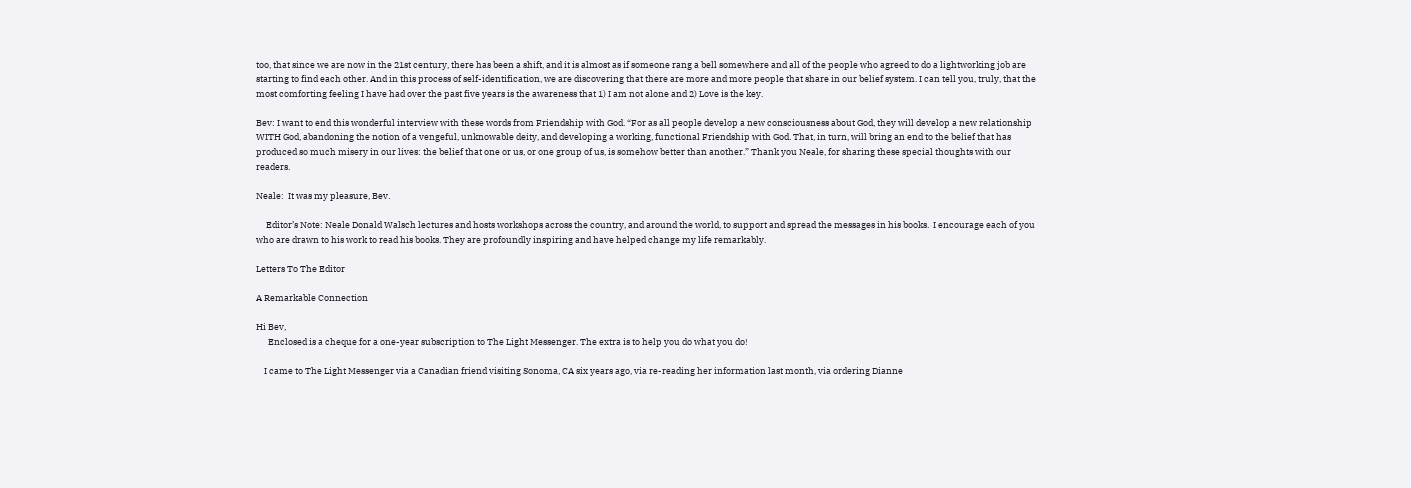too, that since we are now in the 21st century, there has been a shift, and it is almost as if someone rang a bell somewhere and all of the people who agreed to do a lightworking job are starting to find each other. And in this process of self-identification, we are discovering that there are more and more people that share in our belief system. I can tell you, truly, that the most comforting feeling I have had over the past five years is the awareness that 1) I am not alone and 2) Love is the key.

Bev: I want to end this wonderful interview with these words from Friendship with God. “For as all people develop a new consciousness about God, they will develop a new relationship WITH God, abandoning the notion of a vengeful, unknowable deity, and developing a working, functional Friendship with God. That, in turn, will bring an end to the belief that has produced so much misery in our lives: the belief that one or us, or one group of us, is somehow better than another.” Thank you Neale, for sharing these special thoughts with our readers.

Neale:  It was my pleasure, Bev.

     Editor’s Note: Neale Donald Walsch lectures and hosts workshops across the country, and around the world, to support and spread the messages in his books.  I encourage each of you who are drawn to his work to read his books. They are profoundly inspiring and have helped change my life remarkably.

Letters To The Editor

A Remarkable Connection

Hi Bev,
      Enclosed is a cheque for a one-year subscription to The Light Messenger. The extra is to help you do what you do!

    I came to The Light Messenger via a Canadian friend visiting Sonoma, CA six years ago, via re-reading her information last month, via ordering Dianne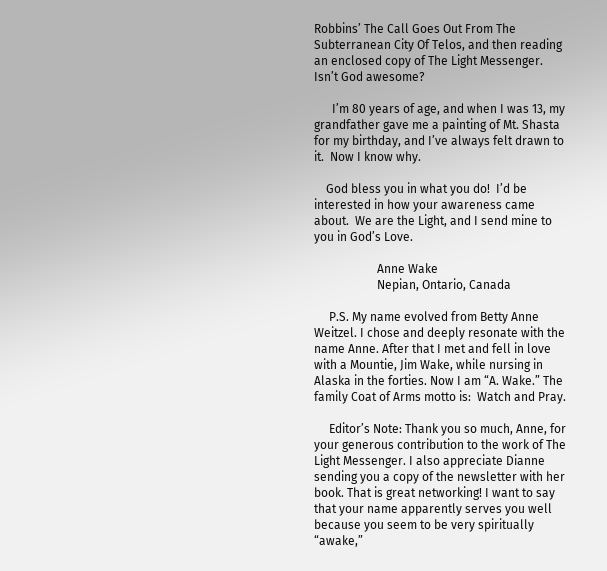Robbins’ The Call Goes Out From The Subterranean City Of Telos, and then reading an enclosed copy of The Light Messenger. Isn’t God awesome?

      I’m 80 years of age, and when I was 13, my grandfather gave me a painting of Mt. Shasta for my birthday, and I’ve always felt drawn to it.  Now I know why.

    God bless you in what you do!  I’d be interested in how your awareness came about.  We are the Light, and I send mine to you in God’s Love.

                     Anne Wake
                     Nepian, Ontario, Canada

     P.S. My name evolved from Betty Anne Weitzel. I chose and deeply resonate with the name Anne. After that I met and fell in love with a Mountie, Jim Wake, while nursing in Alaska in the forties. Now I am “A. Wake.” The family Coat of Arms motto is:  Watch and Pray.

     Editor’s Note: Thank you so much, Anne, for your generous contribution to the work of The Light Messenger. I also appreciate Dianne sending you a copy of the newsletter with her book. That is great networking! I want to say that your name apparently serves you well because you seem to be very spiritually “awake,”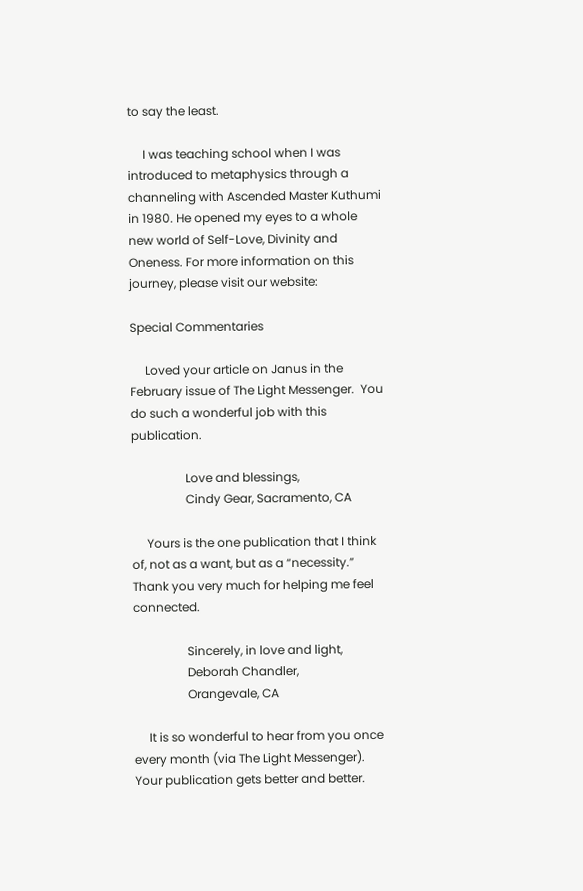to say the least.

     I was teaching school when I was introduced to metaphysics through a channeling with Ascended Master Kuthumi in 1980. He opened my eyes to a whole new world of Self-Love, Divinity and Oneness. For more information on this journey, please visit our website:

Special Commentaries

     Loved your article on Janus in the February issue of The Light Messenger.  You do such a wonderful job with this publication.

                  Love and blessings,
                  Cindy Gear, Sacramento, CA

     Yours is the one publication that I think of, not as a want, but as a “necessity.” Thank you very much for helping me feel connected.

                  Sincerely, in love and light,
                  Deborah Chandler,
                  Orangevale, CA

     It is so wonderful to hear from you once every month (via The Light Messenger).  Your publication gets better and better.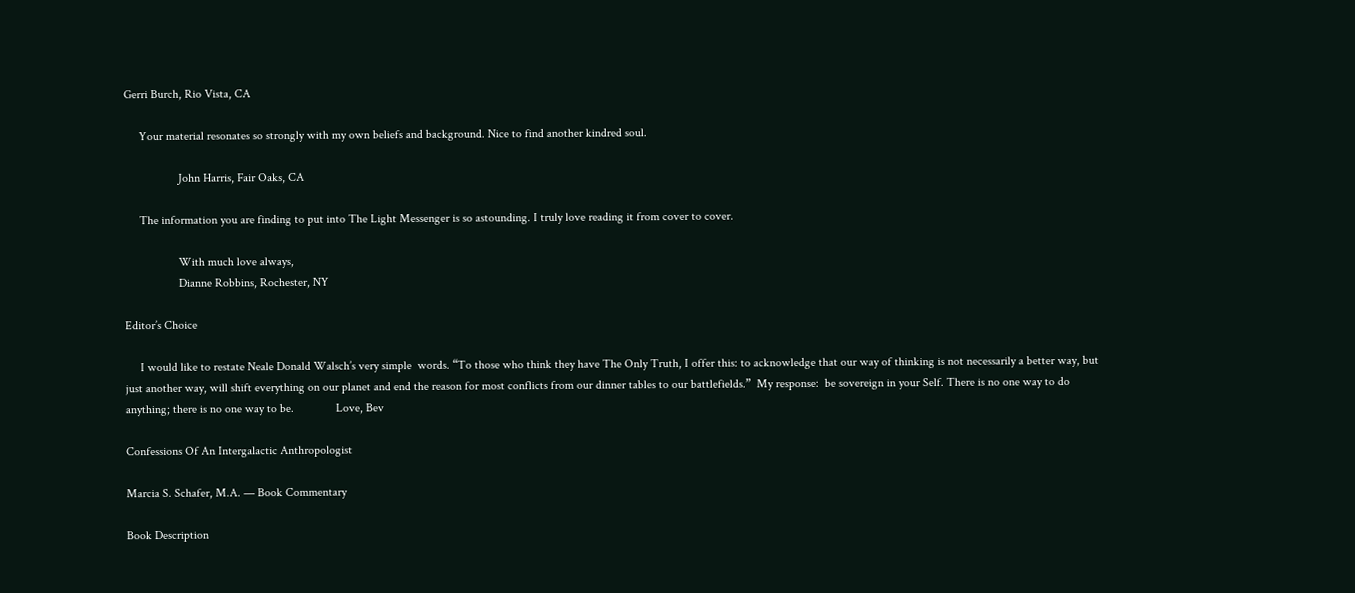Gerri Burch, Rio Vista, CA

     Your material resonates so strongly with my own beliefs and background. Nice to find another kindred soul.

                  John Harris, Fair Oaks, CA

     The information you are finding to put into The Light Messenger is so astounding. I truly love reading it from cover to cover.

                  With much love always,
                  Dianne Robbins, Rochester, NY

Editor’s Choice

     I would like to restate Neale Donald Walsch’s very simple  words. “To those who think they have The Only Truth, I offer this: to acknowledge that our way of thinking is not necessarily a better way, but just another way, will shift everything on our planet and end the reason for most conflicts from our dinner tables to our battlefields.”  My response:  be sovereign in your Self. There is no one way to do anything; there is no one way to be.              Love, Bev

Confessions Of An Intergalactic Anthropologist

Marcia S. Schafer, M.A. — Book Commentary

Book Description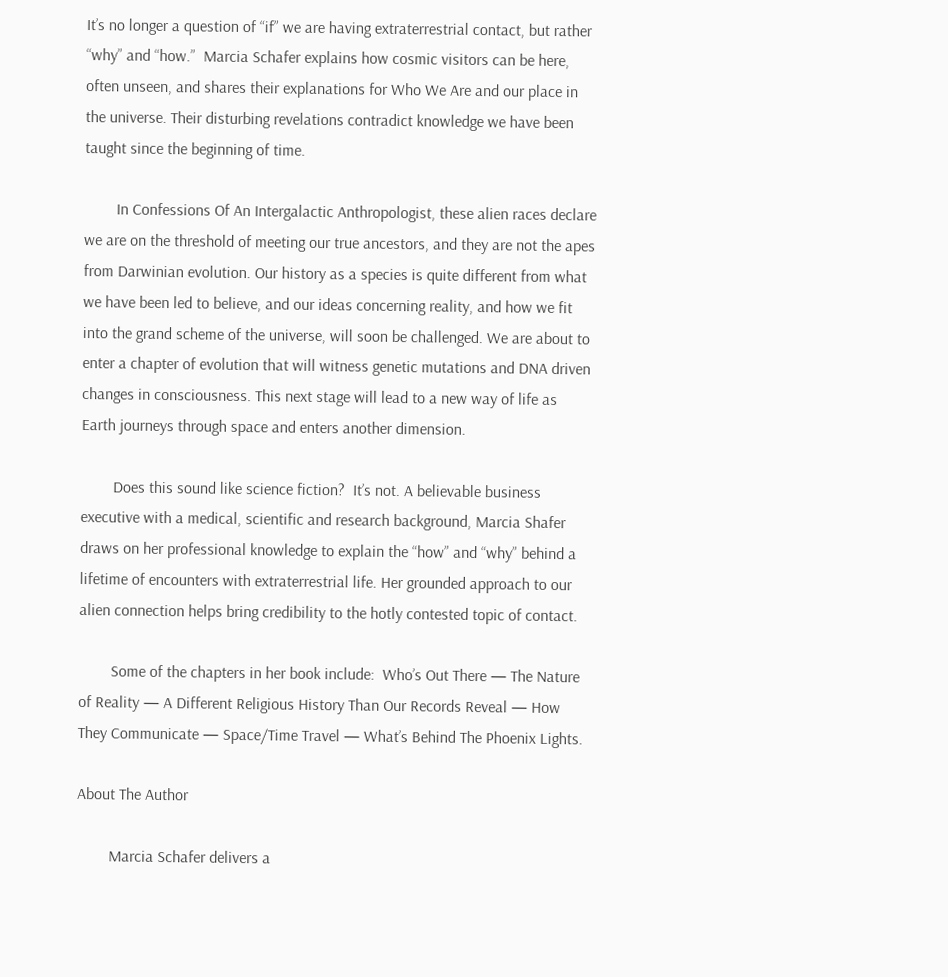It’s no longer a question of “if” we are having extraterrestrial contact, but rather “why” and “how.”  Marcia Schafer explains how cosmic visitors can be here, often unseen, and shares their explanations for Who We Are and our place in the universe. Their disturbing revelations contradict knowledge we have been taught since the beginning of time.

        In Confessions Of An Intergalactic Anthropologist, these alien races declare we are on the threshold of meeting our true ancestors, and they are not the apes from Darwinian evolution. Our history as a species is quite different from what we have been led to believe, and our ideas concerning reality, and how we fit into the grand scheme of the universe, will soon be challenged. We are about to enter a chapter of evolution that will witness genetic mutations and DNA driven changes in consciousness. This next stage will lead to a new way of life as Earth journeys through space and enters another dimension.

        Does this sound like science fiction?  It’s not. A believable business executive with a medical, scientific and research background, Marcia Shafer draws on her professional knowledge to explain the “how” and “why” behind a lifetime of encounters with extraterrestrial life. Her grounded approach to our alien connection helps bring credibility to the hotly contested topic of contact.

        Some of the chapters in her book include:  Who’s Out There — The Nature of Reality — A Different Religious History Than Our Records Reveal — How They Communicate — Space/Time Travel — What’s Behind The Phoenix Lights.

About The Author

        Marcia Schafer delivers a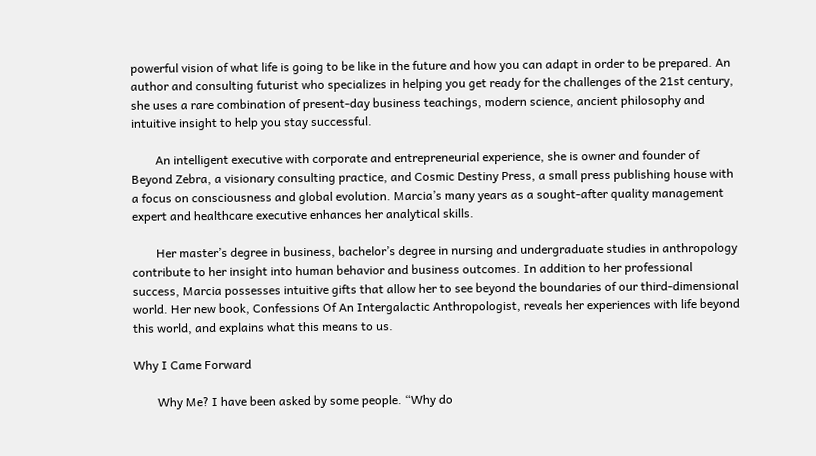powerful vision of what life is going to be like in the future and how you can adapt in order to be prepared. An author and consulting futurist who specializes in helping you get ready for the challenges of the 21st century, she uses a rare combination of present-day business teachings, modern science, ancient philosophy and intuitive insight to help you stay successful.

        An intelligent executive with corporate and entrepreneurial experience, she is owner and founder of Beyond Zebra, a visionary consulting practice, and Cosmic Destiny Press, a small press publishing house with a focus on consciousness and global evolution. Marcia’s many years as a sought-after quality management expert and healthcare executive enhances her analytical skills.

        Her master’s degree in business, bachelor’s degree in nursing and undergraduate studies in anthropology contribute to her insight into human behavior and business outcomes. In addition to her professional success, Marcia possesses intuitive gifts that allow her to see beyond the boundaries of our third-dimensional world. Her new book, Confessions Of An Intergalactic Anthropologist, reveals her experiences with life beyond this world, and explains what this means to us.

Why I Came Forward

        Why Me? I have been asked by some people. “Why do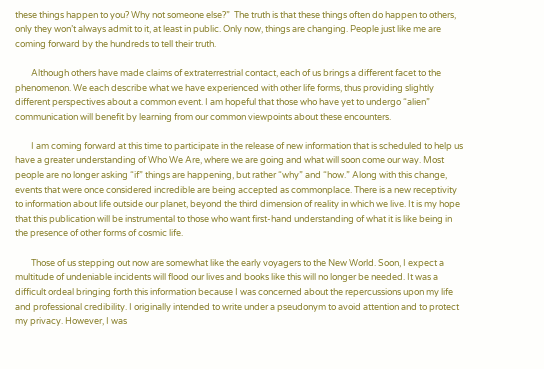these things happen to you? Why not someone else?”  The truth is that these things often do happen to others, only they won’t always admit to it, at least in public. Only now, things are changing. People just like me are coming forward by the hundreds to tell their truth.

        Although others have made claims of extraterrestrial contact, each of us brings a different facet to the phenomenon. We each describe what we have experienced with other life forms, thus providing slightly different perspectives about a common event. I am hopeful that those who have yet to undergo “alien” communication will benefit by learning from our common viewpoints about these encounters.

        I am coming forward at this time to participate in the release of new information that is scheduled to help us have a greater understanding of Who We Are, where we are going and what will soon come our way. Most people are no longer asking “if” things are happening, but rather “why” and “how.” Along with this change, events that were once considered incredible are being accepted as commonplace. There is a new receptivity to information about life outside our planet, beyond the third dimension of reality in which we live. It is my hope that this publication will be instrumental to those who want first-hand understanding of what it is like being in the presence of other forms of cosmic life.

        Those of us stepping out now are somewhat like the early voyagers to the New World. Soon, I expect a multitude of undeniable incidents will flood our lives and books like this will no longer be needed. It was a difficult ordeal bringing forth this information because I was concerned about the repercussions upon my life and professional credibility. I originally intended to write under a pseudonym to avoid attention and to protect my privacy. However, I was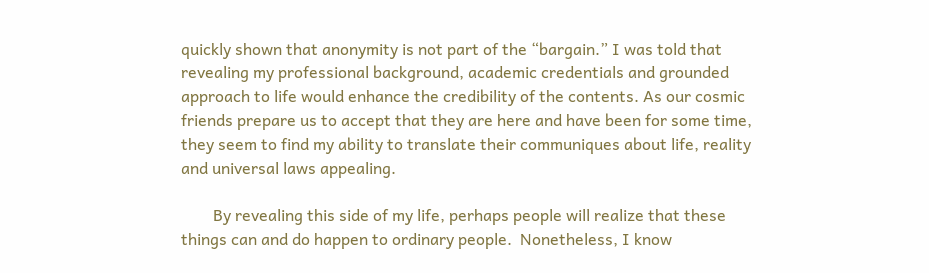quickly shown that anonymity is not part of the “bargain.” I was told that revealing my professional background, academic credentials and grounded approach to life would enhance the credibility of the contents. As our cosmic friends prepare us to accept that they are here and have been for some time, they seem to find my ability to translate their communiques about life, reality and universal laws appealing.

        By revealing this side of my life, perhaps people will realize that these things can and do happen to ordinary people.  Nonetheless, I know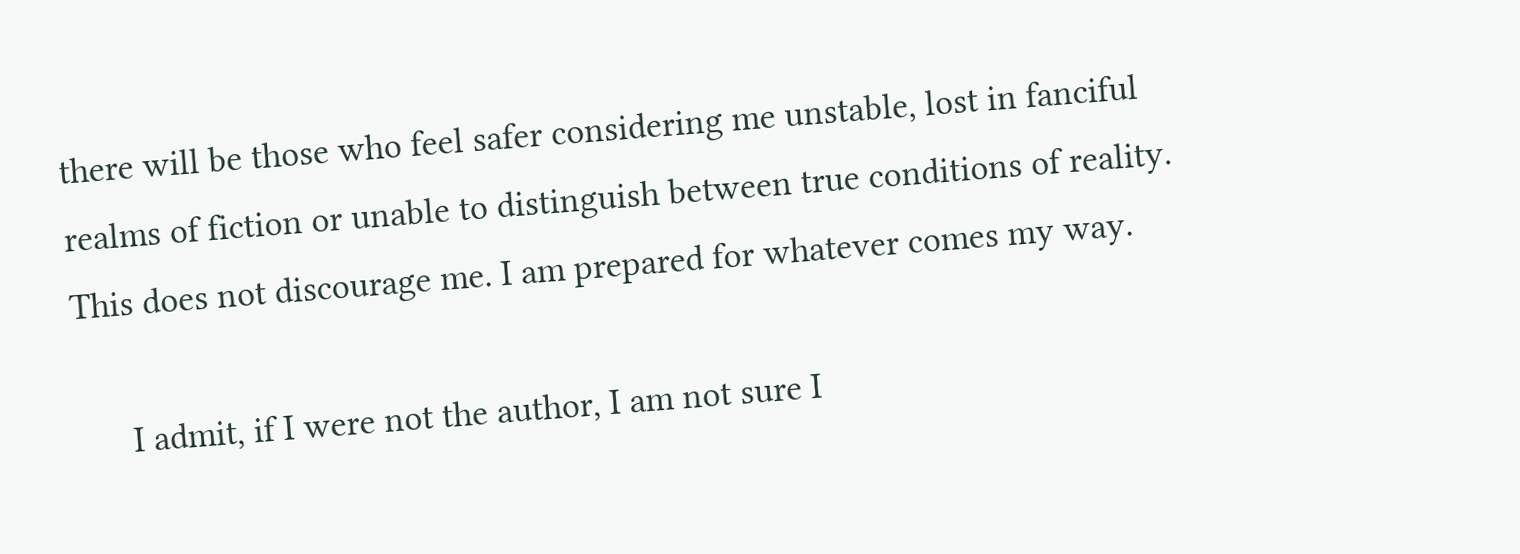there will be those who feel safer considering me unstable, lost in fanciful realms of fiction or unable to distinguish between true conditions of reality. This does not discourage me. I am prepared for whatever comes my way.

      I admit, if I were not the author, I am not sure I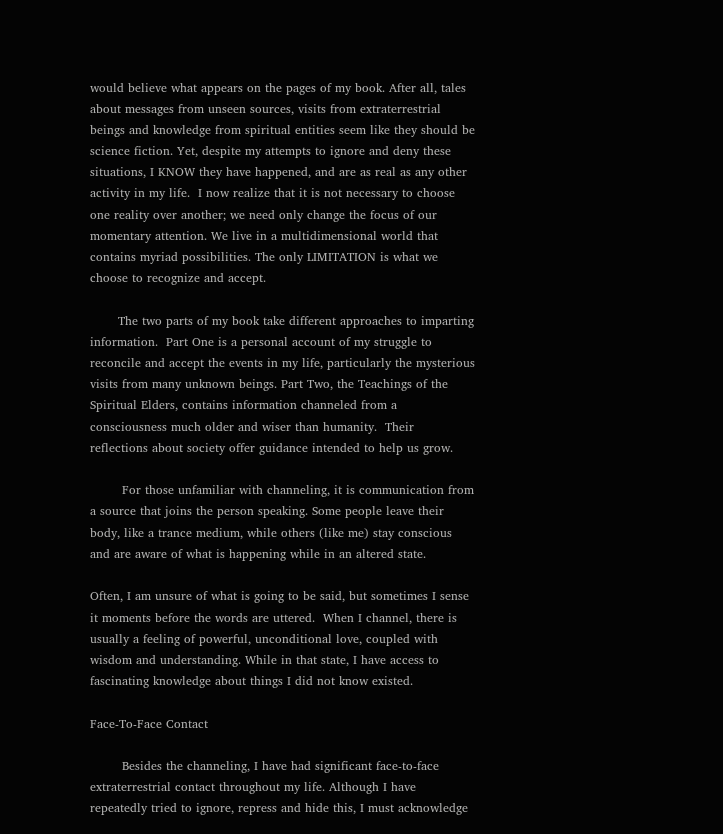would believe what appears on the pages of my book. After all, tales about messages from unseen sources, visits from extraterrestrial beings and knowledge from spiritual entities seem like they should be science fiction. Yet, despite my attempts to ignore and deny these situations, I KNOW they have happened, and are as real as any other activity in my life.  I now realize that it is not necessary to choose one reality over another; we need only change the focus of our momentary attention. We live in a multidimensional world that contains myriad possibilities. The only LIMITATION is what we choose to recognize and accept.

       The two parts of my book take different approaches to imparting information.  Part One is a personal account of my struggle to reconcile and accept the events in my life, particularly the mysterious visits from many unknown beings. Part Two, the Teachings of the Spiritual Elders, contains information channeled from a consciousness much older and wiser than humanity.  Their reflections about society offer guidance intended to help us grow.

        For those unfamiliar with channeling, it is communication from a source that joins the person speaking. Some people leave their body, like a trance medium, while others (like me) stay conscious and are aware of what is happening while in an altered state.

Often, I am unsure of what is going to be said, but sometimes I sense it moments before the words are uttered.  When I channel, there is usually a feeling of powerful, unconditional love, coupled with wisdom and understanding. While in that state, I have access to fascinating knowledge about things I did not know existed.

Face-To-Face Contact

        Besides the channeling, I have had significant face-to-face extraterrestrial contact throughout my life. Although I have repeatedly tried to ignore, repress and hide this, I must acknowledge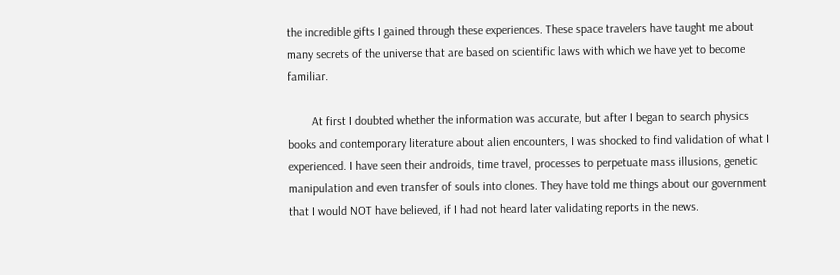the incredible gifts I gained through these experiences. These space travelers have taught me about many secrets of the universe that are based on scientific laws with which we have yet to become familiar.

        At first I doubted whether the information was accurate, but after I began to search physics books and contemporary literature about alien encounters, I was shocked to find validation of what I experienced. I have seen their androids, time travel, processes to perpetuate mass illusions, genetic manipulation and even transfer of souls into clones. They have told me things about our government that I would NOT have believed, if I had not heard later validating reports in the news.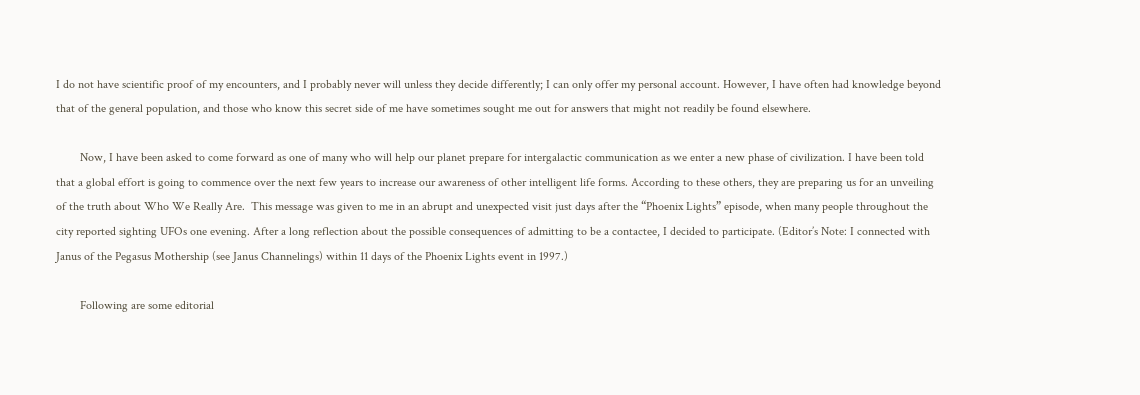I do not have scientific proof of my encounters, and I probably never will unless they decide differently; I can only offer my personal account. However, I have often had knowledge beyond that of the general population, and those who know this secret side of me have sometimes sought me out for answers that might not readily be found elsewhere.

        Now, I have been asked to come forward as one of many who will help our planet prepare for intergalactic communication as we enter a new phase of civilization. I have been told that a global effort is going to commence over the next few years to increase our awareness of other intelligent life forms. According to these others, they are preparing us for an unveiling of the truth about Who We Really Are.  This message was given to me in an abrupt and unexpected visit just days after the “Phoenix Lights” episode, when many people throughout the city reported sighting UFOs one evening. After a long reflection about the possible consequences of admitting to be a contactee, I decided to participate. (Editor’s Note: I connected with Janus of the Pegasus Mothership (see Janus Channelings) within 11 days of the Phoenix Lights event in 1997.)

        Following are some editorial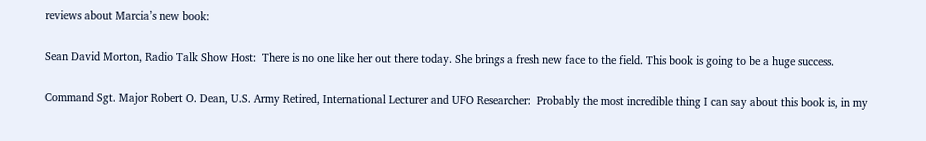reviews about Marcia’s new book:

Sean David Morton, Radio Talk Show Host:  There is no one like her out there today. She brings a fresh new face to the field. This book is going to be a huge success.

Command Sgt. Major Robert O. Dean, U.S. Army Retired, International Lecturer and UFO Researcher:  Probably the most incredible thing I can say about this book is, in my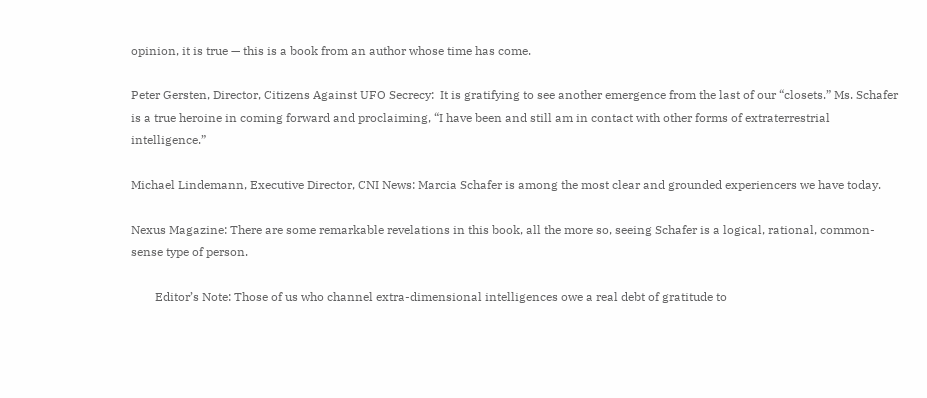opinion, it is true — this is a book from an author whose time has come.

Peter Gersten, Director, Citizens Against UFO Secrecy:  It is gratifying to see another emergence from the last of our “closets.” Ms. Schafer is a true heroine in coming forward and proclaiming, “I have been and still am in contact with other forms of extraterrestrial intelligence.”

Michael Lindemann, Executive Director, CNI News: Marcia Schafer is among the most clear and grounded experiencers we have today.

Nexus Magazine: There are some remarkable revelations in this book, all the more so, seeing Schafer is a logical, rational, common-sense type of person.

        Editor’s Note: Those of us who channel extra-dimensional intelligences owe a real debt of gratitude to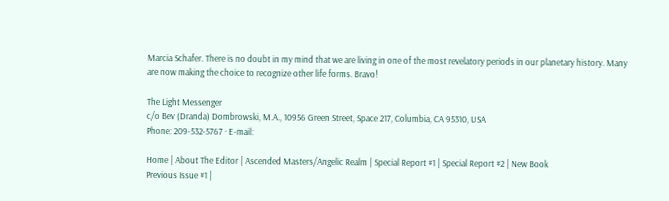Marcia Schafer. There is no doubt in my mind that we are living in one of the most revelatory periods in our planetary history. Many are now making the choice to recognize other life forms. Bravo!

The Light Messenger
c/o Bev (Dranda) Dombrowski, M.A., 10956 Green Street, Space 217, Columbia, CA 95310, USA
Phone: 209-532-5767 · E-mail:

Home | About The Editor | Ascended Masters/Angelic Realm | Special Report #1 | Special Report #2 | New Book
Previous Issue #1 |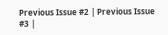Previous Issue #2 | Previous Issue #3 |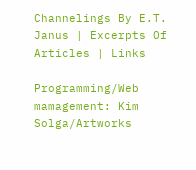Channelings By E.T. Janus | Excerpts Of Articles | Links

Programming/Web mamagement: Kim Solga/Artworks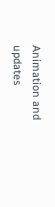Animation and updates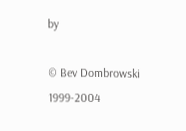by

© Bev Dombrowski 1999-2004